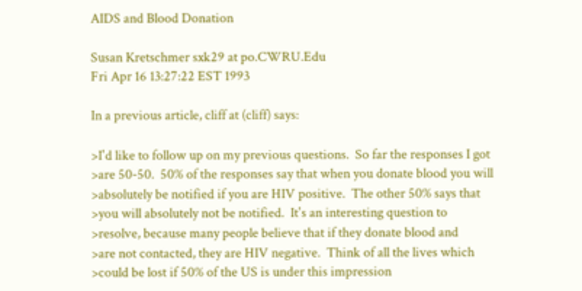AIDS and Blood Donation

Susan Kretschmer sxk29 at po.CWRU.Edu
Fri Apr 16 13:27:22 EST 1993

In a previous article, cliff at (cliff) says:

>I'd like to follow up on my previous questions.  So far the responses I got
>are 50-50.  50% of the responses say that when you donate blood you will
>absolutely be notified if you are HIV positive.  The other 50% says that
>you will absolutely not be notified.  It's an interesting question to
>resolve, because many people believe that if they donate blood and
>are not contacted, they are HIV negative.  Think of all the lives which
>could be lost if 50% of the US is under this impression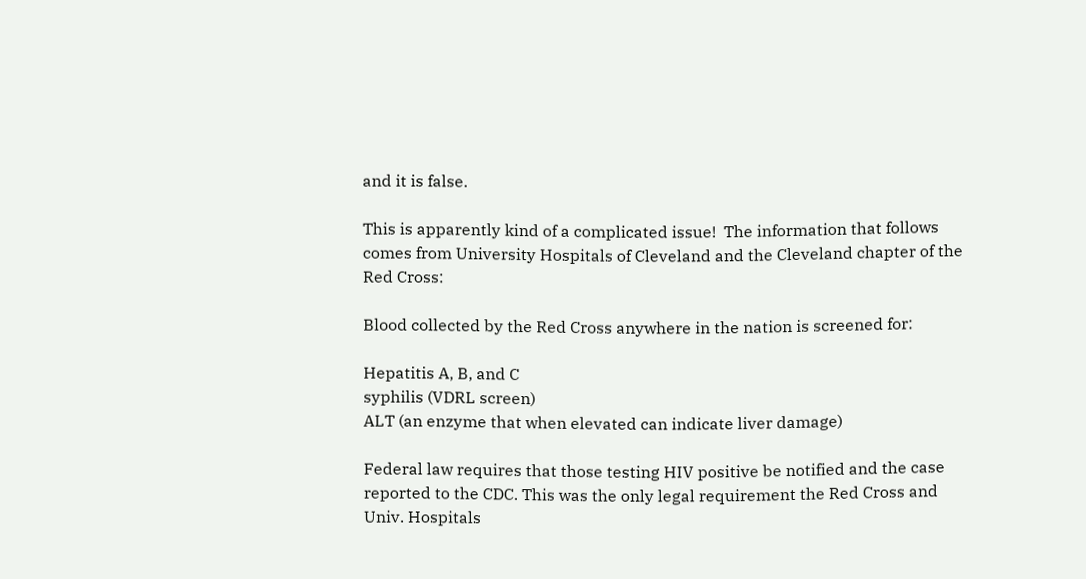and it is false.

This is apparently kind of a complicated issue!  The information that follows
comes from University Hospitals of Cleveland and the Cleveland chapter of the
Red Cross:

Blood collected by the Red Cross anywhere in the nation is screened for:

Hepatitis A, B, and C
syphilis (VDRL screen)
ALT (an enzyme that when elevated can indicate liver damage)

Federal law requires that those testing HIV positive be notified and the case
reported to the CDC. This was the only legal requirement the Red Cross and
Univ. Hospitals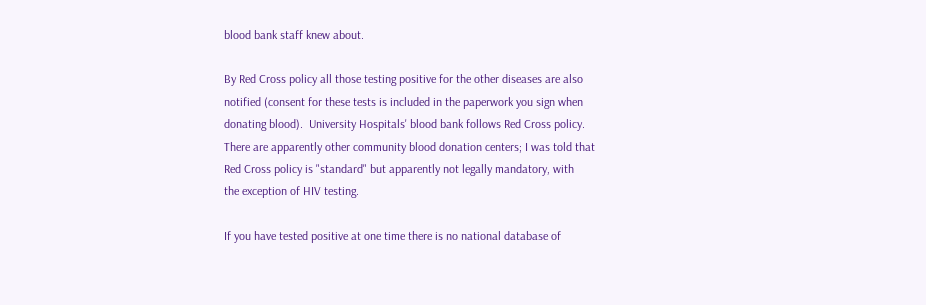blood bank staff knew about.

By Red Cross policy all those testing positive for the other diseases are also
notified (consent for these tests is included in the paperwork you sign when
donating blood).  University Hospitals' blood bank follows Red Cross policy.
There are apparently other community blood donation centers; I was told that
Red Cross policy is "standard" but apparently not legally mandatory, with
the exception of HIV testing.

If you have tested positive at one time there is no national database of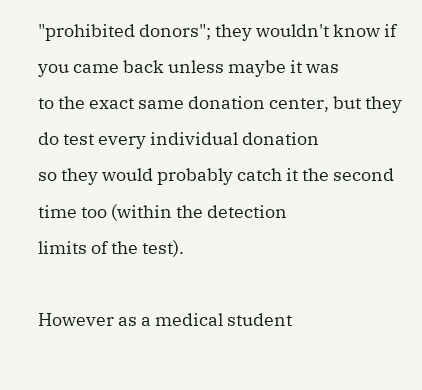"prohibited donors"; they wouldn't know if you came back unless maybe it was
to the exact same donation center, but they do test every individual donation
so they would probably catch it the second time too (within the detection
limits of the test).

However as a medical student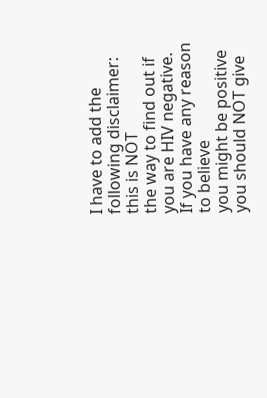I have to add the following disclaimer: this is NOT
the way to find out if you are HIV negative.  If you have any reason to believe
you might be positive you should NOT give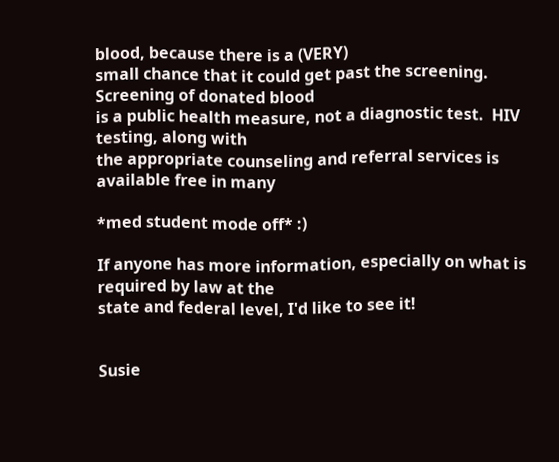blood, because there is a (VERY)
small chance that it could get past the screening.  Screening of donated blood
is a public health measure, not a diagnostic test.  HIV testing, along with
the appropriate counseling and referral services is available free in many

*med student mode off* :)

If anyone has more information, especially on what is required by law at the
state and federal level, I'd like to see it!


Susie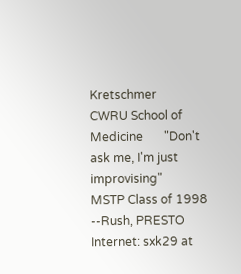Kretschmer
CWRU School of Medicine       "Don't ask me, I'm just improvising"
MSTP Class of 1998                  --Rush, PRESTO
Internet: sxk29 at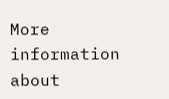More information about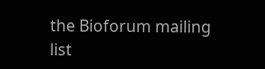the Bioforum mailing list